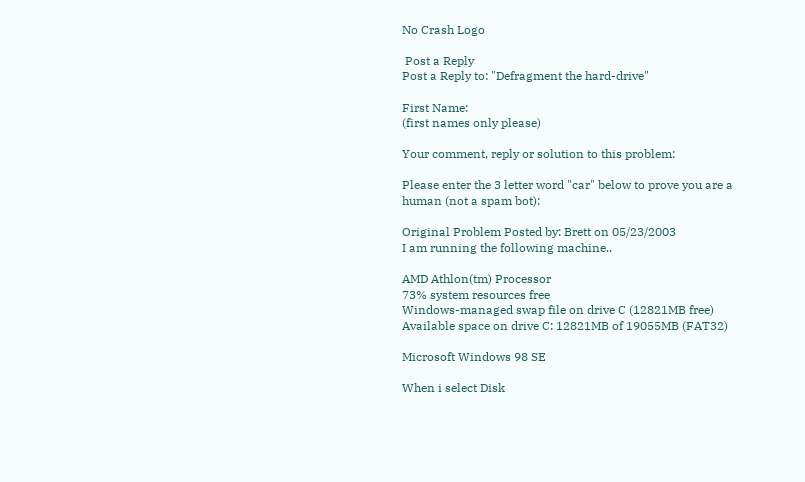No Crash Logo

 Post a Reply
Post a Reply to: "Defragment the hard-drive"

First Name:
(first names only please)

Your comment, reply or solution to this problem:

Please enter the 3 letter word "car" below to prove you are a human (not a spam bot):

Original Problem Posted by: Brett on 05/23/2003
I am running the following machine..

AMD Athlon(tm) Processor
73% system resources free
Windows-managed swap file on drive C (12821MB free)
Available space on drive C: 12821MB of 19055MB (FAT32)

Microsoft Windows 98 SE

When i select Disk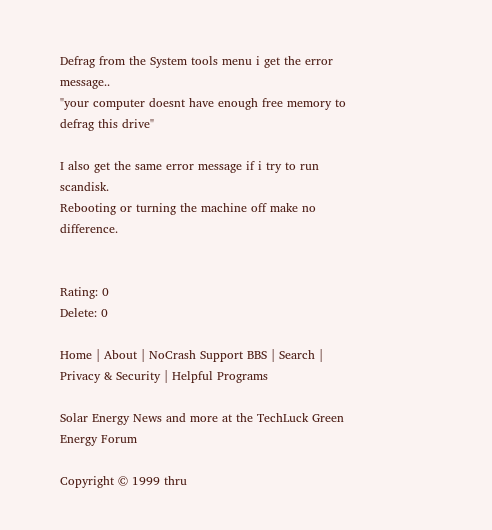Defrag from the System tools menu i get the error message..
"your computer doesnt have enough free memory to defrag this drive"

I also get the same error message if i try to run scandisk.
Rebooting or turning the machine off make no difference.


Rating: 0
Delete: 0

Home | About | NoCrash Support BBS | Search | Privacy & Security | Helpful Programs

Solar Energy News and more at the TechLuck Green Energy Forum

Copyright © 1999 thru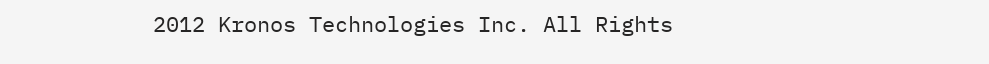2012 Kronos Technologies Inc. All Rights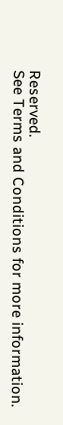Reserved.
See Terms and Conditions for more information.